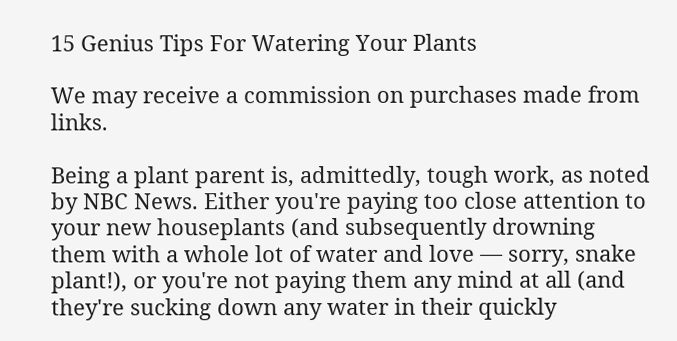15 Genius Tips For Watering Your Plants

We may receive a commission on purchases made from links.

Being a plant parent is, admittedly, tough work, as noted by NBC News. Either you're paying too close attention to your new houseplants (and subsequently drowning them with a whole lot of water and love — sorry, snake plant!), or you're not paying them any mind at all (and they're sucking down any water in their quickly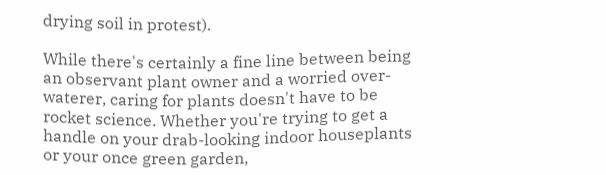drying soil in protest).

While there's certainly a fine line between being an observant plant owner and a worried over-waterer, caring for plants doesn't have to be rocket science. Whether you're trying to get a handle on your drab-looking indoor houseplants or your once green garden,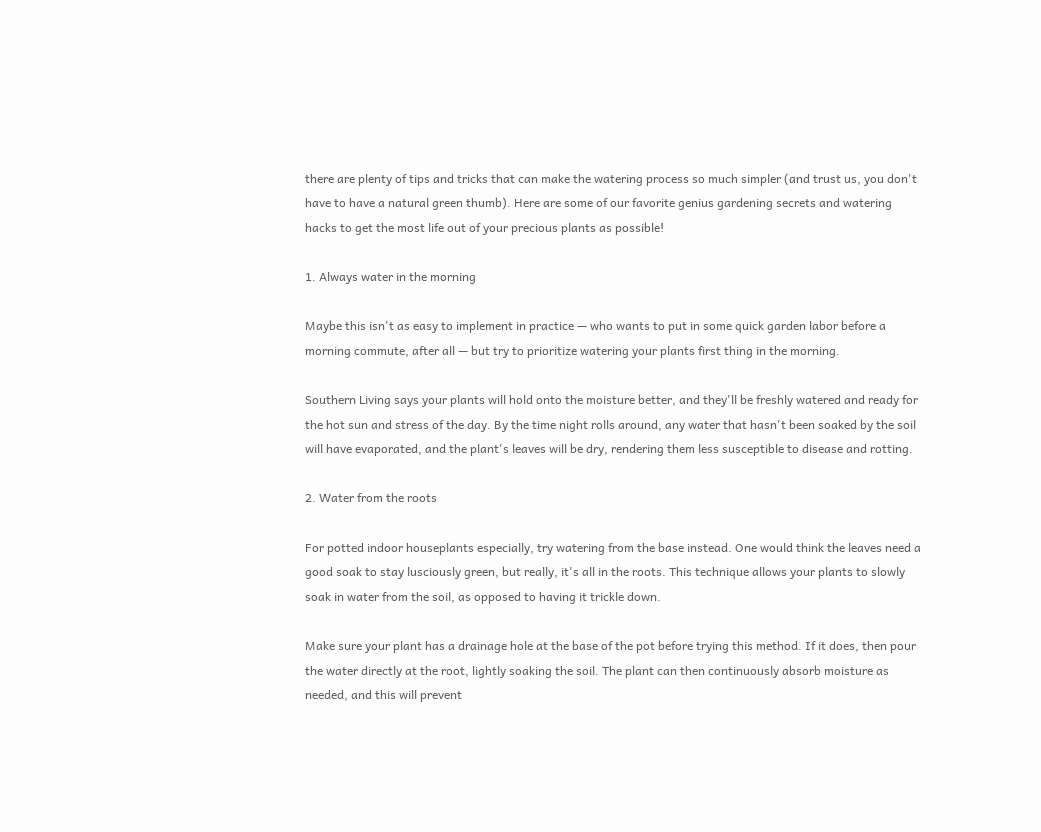there are plenty of tips and tricks that can make the watering process so much simpler (and trust us, you don't have to have a natural green thumb). Here are some of our favorite genius gardening secrets and watering hacks to get the most life out of your precious plants as possible!

1. Always water in the morning

Maybe this isn't as easy to implement in practice — who wants to put in some quick garden labor before a morning commute, after all — but try to prioritize watering your plants first thing in the morning.

Southern Living says your plants will hold onto the moisture better, and they'll be freshly watered and ready for the hot sun and stress of the day. By the time night rolls around, any water that hasn't been soaked by the soil will have evaporated, and the plant's leaves will be dry, rendering them less susceptible to disease and rotting.

2. Water from the roots

For potted indoor houseplants especially, try watering from the base instead. One would think the leaves need a good soak to stay lusciously green, but really, it's all in the roots. This technique allows your plants to slowly soak in water from the soil, as opposed to having it trickle down.

Make sure your plant has a drainage hole at the base of the pot before trying this method. If it does, then pour the water directly at the root, lightly soaking the soil. The plant can then continuously absorb moisture as needed, and this will prevent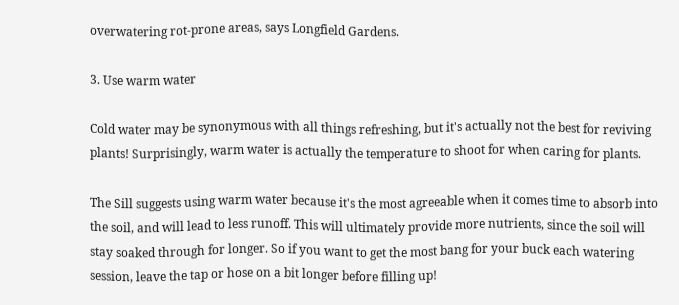overwatering rot-prone areas, says Longfield Gardens.

3. Use warm water

Cold water may be synonymous with all things refreshing, but it's actually not the best for reviving plants! Surprisingly, warm water is actually the temperature to shoot for when caring for plants.

The Sill suggests using warm water because it's the most agreeable when it comes time to absorb into the soil, and will lead to less runoff. This will ultimately provide more nutrients, since the soil will stay soaked through for longer. So if you want to get the most bang for your buck each watering session, leave the tap or hose on a bit longer before filling up!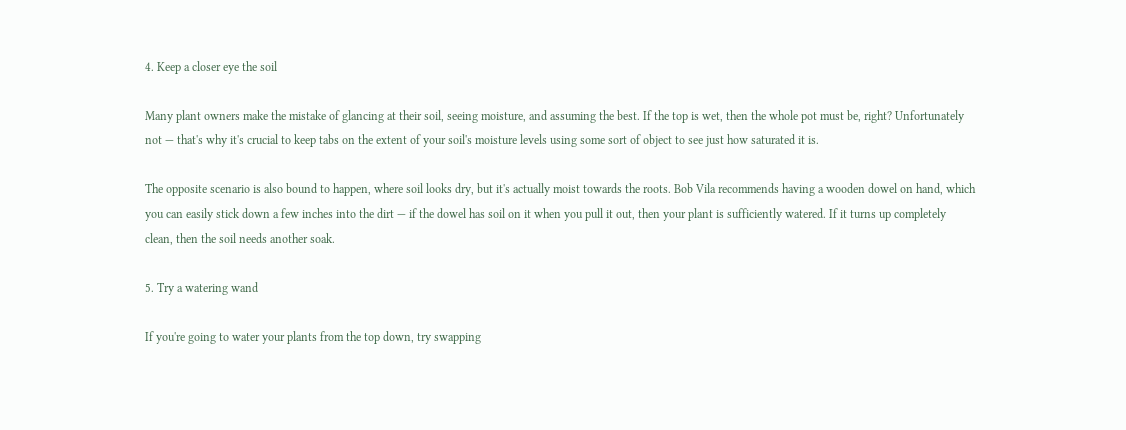4. Keep a closer eye the soil

Many plant owners make the mistake of glancing at their soil, seeing moisture, and assuming the best. If the top is wet, then the whole pot must be, right? Unfortunately not — that's why it's crucial to keep tabs on the extent of your soil's moisture levels using some sort of object to see just how saturated it is.

The opposite scenario is also bound to happen, where soil looks dry, but it's actually moist towards the roots. Bob Vila recommends having a wooden dowel on hand, which you can easily stick down a few inches into the dirt — if the dowel has soil on it when you pull it out, then your plant is sufficiently watered. If it turns up completely clean, then the soil needs another soak.

5. Try a watering wand

If you're going to water your plants from the top down, try swapping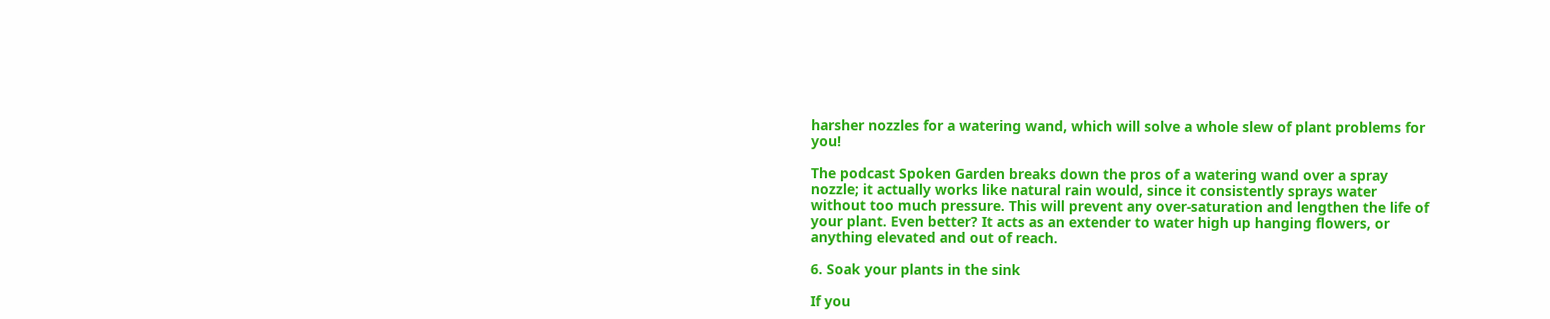harsher nozzles for a watering wand, which will solve a whole slew of plant problems for you!

The podcast Spoken Garden breaks down the pros of a watering wand over a spray nozzle; it actually works like natural rain would, since it consistently sprays water without too much pressure. This will prevent any over-saturation and lengthen the life of your plant. Even better? It acts as an extender to water high up hanging flowers, or anything elevated and out of reach.

6. Soak your plants in the sink

If you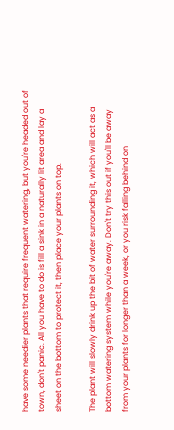have some needier plants that require frequent watering, but you're headed out of town, don't panic. All you have to do is fill a sink in a naturally lit area and lay a sheet on the bottom to protect it, then place your plants on top.

The plant will slowly drink up the bit of water surrounding it, which will act as a bottom watering system while you're away. Don't try this out if you'll be away from your plants for longer than a week, or you risk falling behind on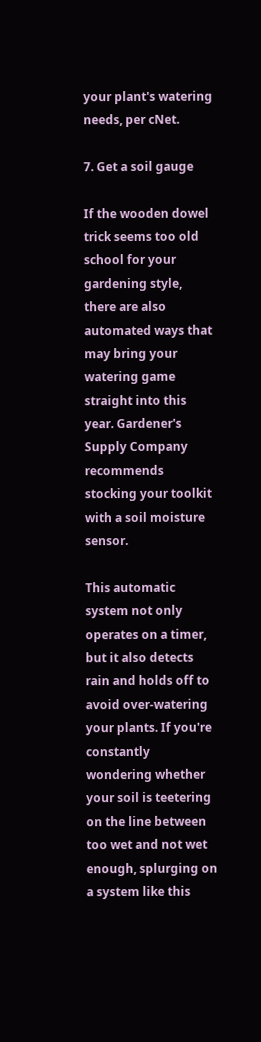your plant's watering needs, per cNet.

7. Get a soil gauge

If the wooden dowel trick seems too old school for your gardening style, there are also automated ways that may bring your watering game straight into this year. Gardener's Supply Company recommends stocking your toolkit with a soil moisture sensor.

This automatic system not only operates on a timer, but it also detects rain and holds off to avoid over-watering your plants. If you're constantly wondering whether your soil is teetering on the line between too wet and not wet enough, splurging on a system like this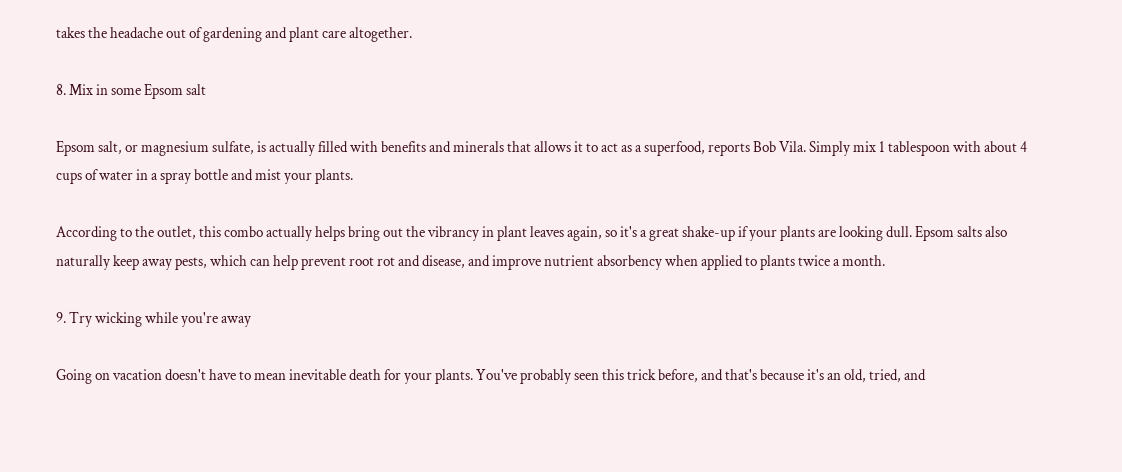takes the headache out of gardening and plant care altogether.

8. Mix in some Epsom salt

Epsom salt, or magnesium sulfate, is actually filled with benefits and minerals that allows it to act as a superfood, reports Bob Vila. Simply mix 1 tablespoon with about 4 cups of water in a spray bottle and mist your plants.

According to the outlet, this combo actually helps bring out the vibrancy in plant leaves again, so it's a great shake-up if your plants are looking dull. Epsom salts also naturally keep away pests, which can help prevent root rot and disease, and improve nutrient absorbency when applied to plants twice a month.

9. Try wicking while you're away

Going on vacation doesn't have to mean inevitable death for your plants. You've probably seen this trick before, and that's because it's an old, tried, and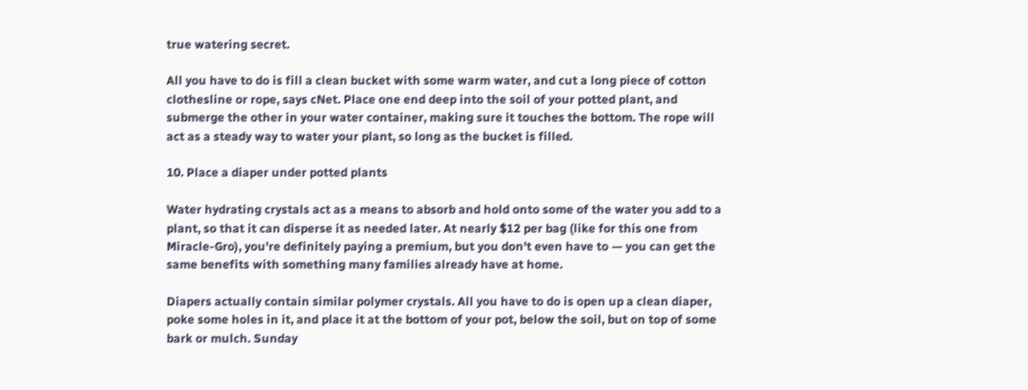true watering secret.

All you have to do is fill a clean bucket with some warm water, and cut a long piece of cotton clothesline or rope, says cNet. Place one end deep into the soil of your potted plant, and submerge the other in your water container, making sure it touches the bottom. The rope will act as a steady way to water your plant, so long as the bucket is filled.

10. Place a diaper under potted plants

Water hydrating crystals act as a means to absorb and hold onto some of the water you add to a plant, so that it can disperse it as needed later. At nearly $12 per bag (like for this one from Miracle-Gro), you're definitely paying a premium, but you don't even have to — you can get the same benefits with something many families already have at home.

Diapers actually contain similar polymer crystals. All you have to do is open up a clean diaper, poke some holes in it, and place it at the bottom of your pot, below the soil, but on top of some bark or mulch. Sunday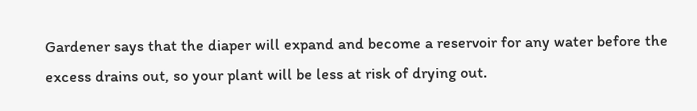Gardener says that the diaper will expand and become a reservoir for any water before the excess drains out, so your plant will be less at risk of drying out.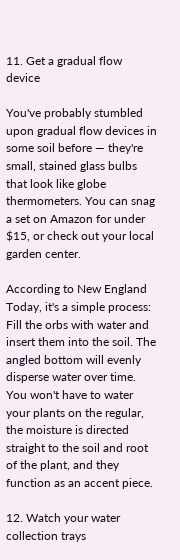11. Get a gradual flow device

You've probably stumbled upon gradual flow devices in some soil before — they're small, stained glass bulbs that look like globe thermometers. You can snag a set on Amazon for under $15, or check out your local garden center.

According to New England Today, it's a simple process: Fill the orbs with water and insert them into the soil. The angled bottom will evenly disperse water over time. You won't have to water your plants on the regular, the moisture is directed straight to the soil and root of the plant, and they function as an accent piece.

12. Watch your water collection trays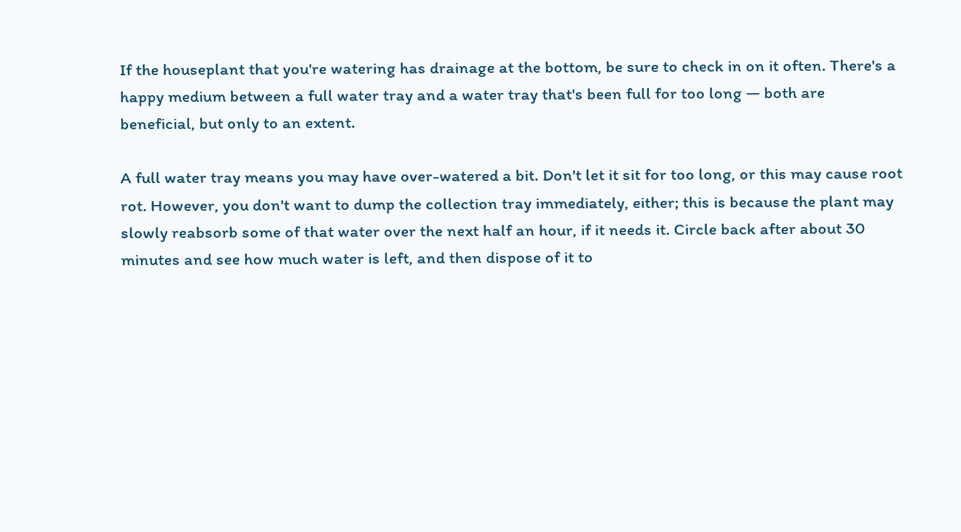If the houseplant that you're watering has drainage at the bottom, be sure to check in on it often. There's a happy medium between a full water tray and a water tray that's been full for too long — both are beneficial, but only to an extent.

A full water tray means you may have over-watered a bit. Don't let it sit for too long, or this may cause root rot. However, you don't want to dump the collection tray immediately, either; this is because the plant may slowly reabsorb some of that water over the next half an hour, if it needs it. Circle back after about 30 minutes and see how much water is left, and then dispose of it to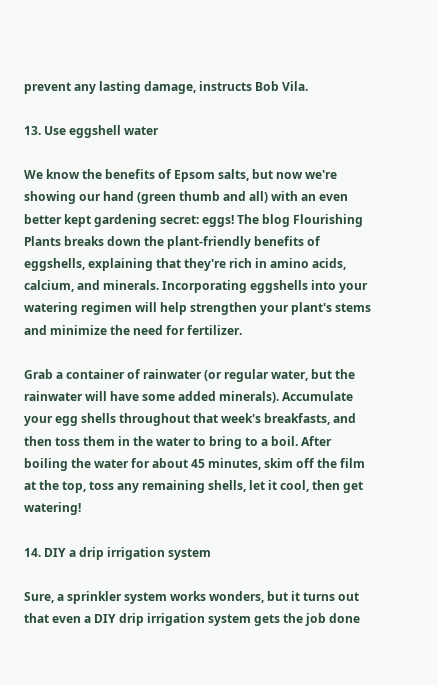prevent any lasting damage, instructs Bob Vila.

13. Use eggshell water

We know the benefits of Epsom salts, but now we're showing our hand (green thumb and all) with an even better kept gardening secret: eggs! The blog Flourishing Plants breaks down the plant-friendly benefits of eggshells, explaining that they're rich in amino acids, calcium, and minerals. Incorporating eggshells into your watering regimen will help strengthen your plant's stems and minimize the need for fertilizer.

Grab a container of rainwater (or regular water, but the rainwater will have some added minerals). Accumulate your egg shells throughout that week's breakfasts, and then toss them in the water to bring to a boil. After boiling the water for about 45 minutes, skim off the film at the top, toss any remaining shells, let it cool, then get watering!

14. DIY a drip irrigation system

Sure, a sprinkler system works wonders, but it turns out that even a DIY drip irrigation system gets the job done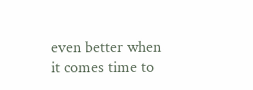even better when it comes time to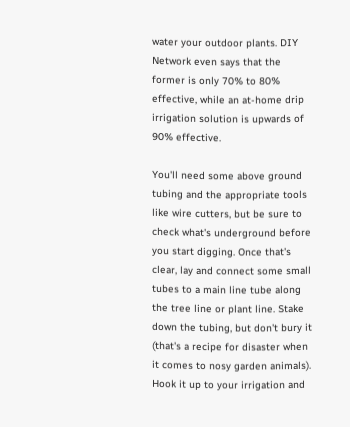water your outdoor plants. DIY Network even says that the former is only 70% to 80% effective, while an at-home drip irrigation solution is upwards of 90% effective.

You'll need some above ground tubing and the appropriate tools like wire cutters, but be sure to check what's underground before you start digging. Once that's clear, lay and connect some small tubes to a main line tube along the tree line or plant line. Stake down the tubing, but don't bury it (that's a recipe for disaster when it comes to nosy garden animals). Hook it up to your irrigation and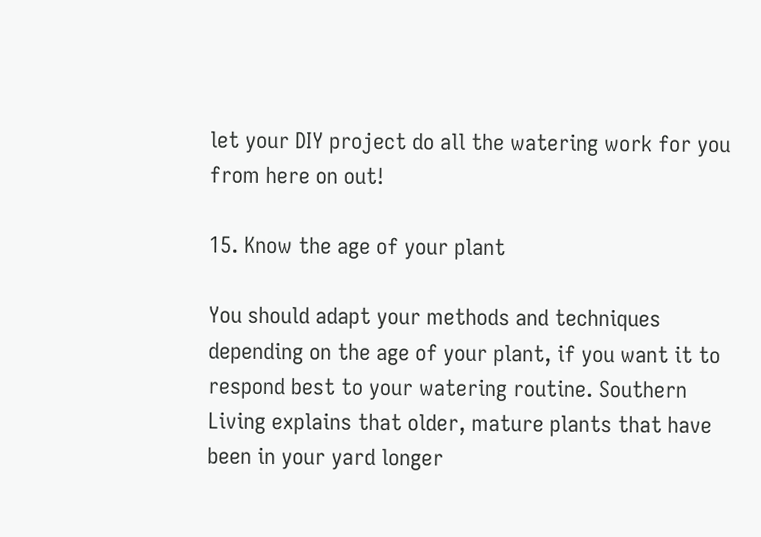let your DIY project do all the watering work for you from here on out!

15. Know the age of your plant

You should adapt your methods and techniques depending on the age of your plant, if you want it to respond best to your watering routine. Southern Living explains that older, mature plants that have been in your yard longer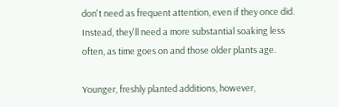don't need as frequent attention, even if they once did. Instead, they'll need a more substantial soaking less often, as time goes on and those older plants age.

Younger, freshly planted additions, however,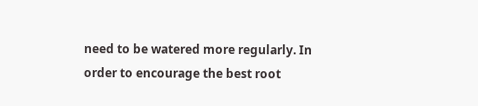need to be watered more regularly. In order to encourage the best root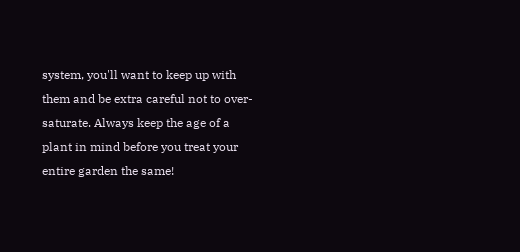system, you'll want to keep up with them and be extra careful not to over-saturate. Always keep the age of a plant in mind before you treat your entire garden the same!